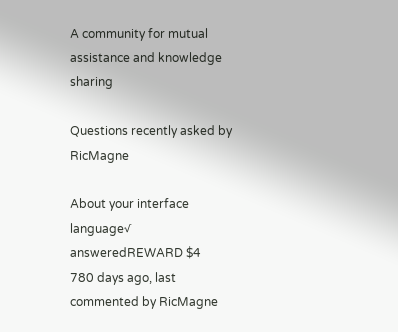A community for mutual assistance and knowledge sharing

Questions recently asked by RicMagne

About your interface language√ answeredREWARD $4
780 days ago, last commented by RicMagne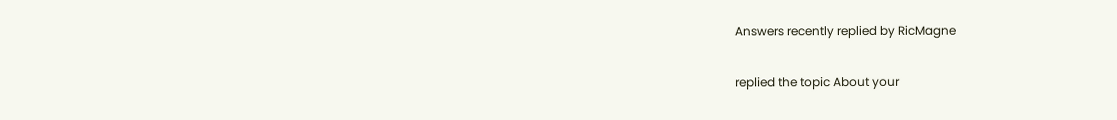Answers recently replied by RicMagne

replied the topic About your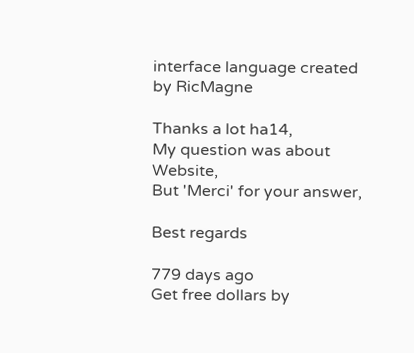interface language created by RicMagne

Thanks a lot ha14,
My question was about Website,
But 'Merci' for your answer,

Best regards

779 days ago
Get free dollars by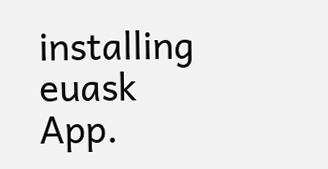installing euask App.